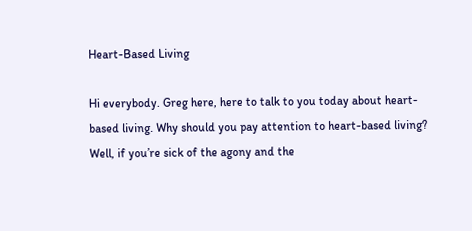Heart-Based Living

Hi everybody. Greg here, here to talk to you today about heart-based living. Why should you pay attention to heart-based living? Well, if you’re sick of the agony and the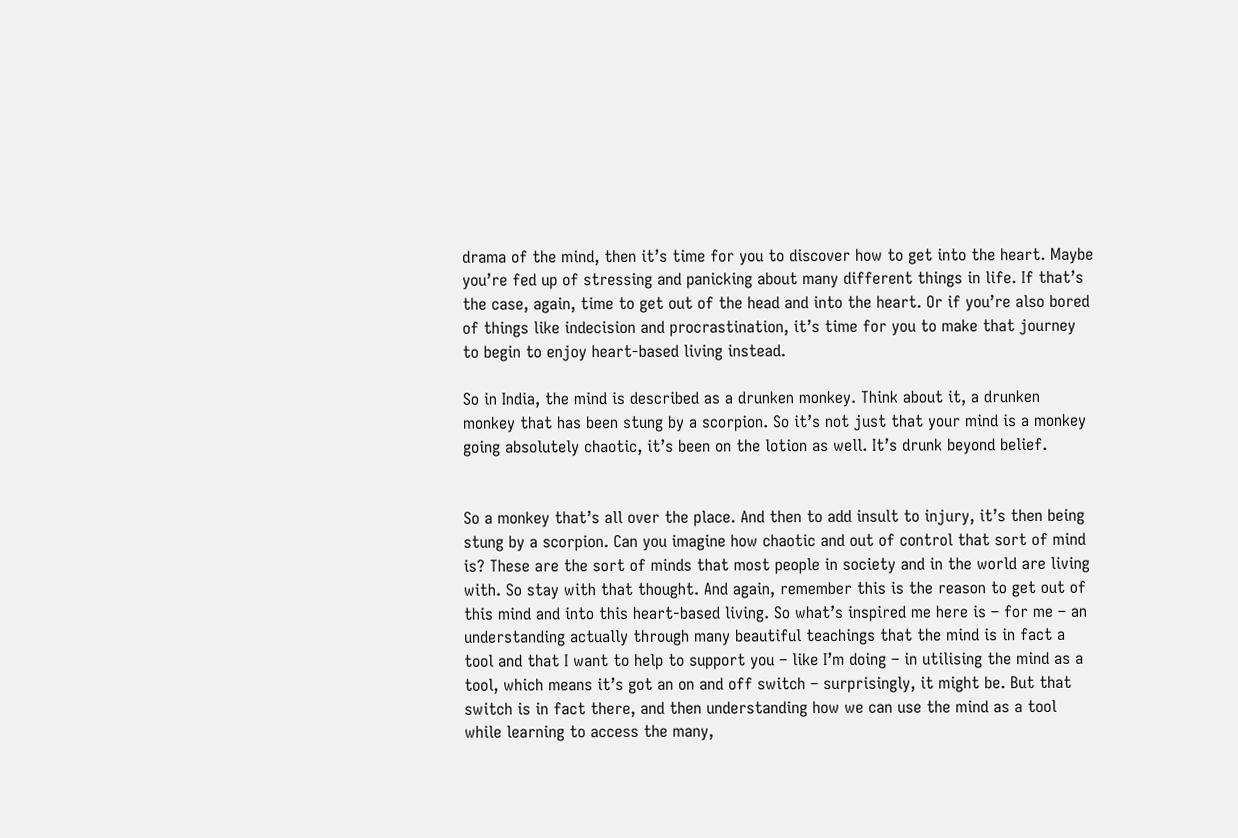drama of the mind, then it’s time for you to discover how to get into the heart. Maybe you’re fed up of stressing and panicking about many different things in life. If that’s the case, again, time to get out of the head and into the heart. Or if you’re also bored of things like indecision and procrastination, it’s time for you to make that journey to begin to enjoy heart-based living instead.

So in India, the mind is described as a drunken monkey. Think about it, a drunken monkey that has been stung by a scorpion. So it’s not just that your mind is a monkey going absolutely chaotic, it’s been on the lotion as well. It’s drunk beyond belief.


So a monkey that’s all over the place. And then to add insult to injury, it’s then being stung by a scorpion. Can you imagine how chaotic and out of control that sort of mind is? These are the sort of minds that most people in society and in the world are living with. So stay with that thought. And again, remember this is the reason to get out of this mind and into this heart-based living. So what’s inspired me here is – for me – an understanding actually through many beautiful teachings that the mind is in fact a tool and that I want to help to support you – like I’m doing – in utilising the mind as a tool, which means it’s got an on and off switch – surprisingly, it might be. But that switch is in fact there, and then understanding how we can use the mind as a tool while learning to access the many,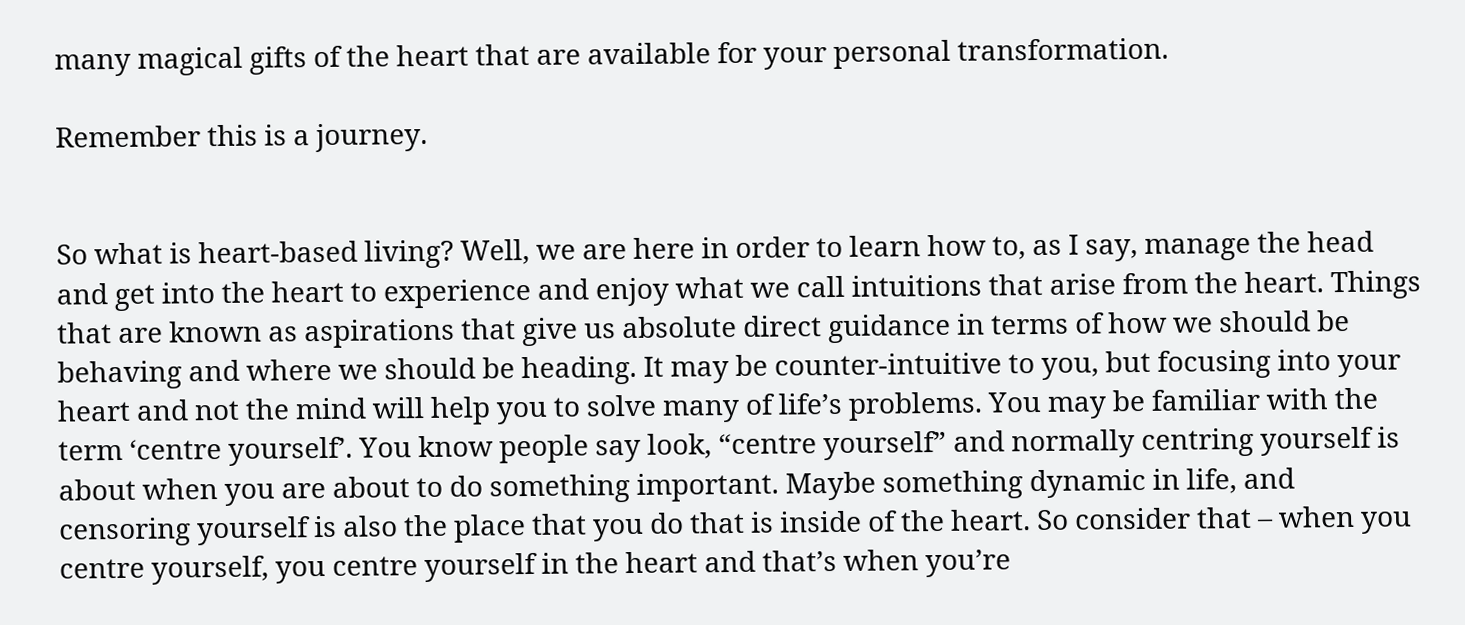many magical gifts of the heart that are available for your personal transformation.

Remember this is a journey.


So what is heart-based living? Well, we are here in order to learn how to, as I say, manage the head and get into the heart to experience and enjoy what we call intuitions that arise from the heart. Things that are known as aspirations that give us absolute direct guidance in terms of how we should be behaving and where we should be heading. It may be counter-intuitive to you, but focusing into your heart and not the mind will help you to solve many of life’s problems. You may be familiar with the term ‘centre yourself’. You know people say look, “centre yourself” and normally centring yourself is about when you are about to do something important. Maybe something dynamic in life, and censoring yourself is also the place that you do that is inside of the heart. So consider that – when you centre yourself, you centre yourself in the heart and that’s when you’re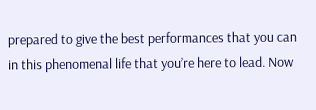prepared to give the best performances that you can in this phenomenal life that you’re here to lead. Now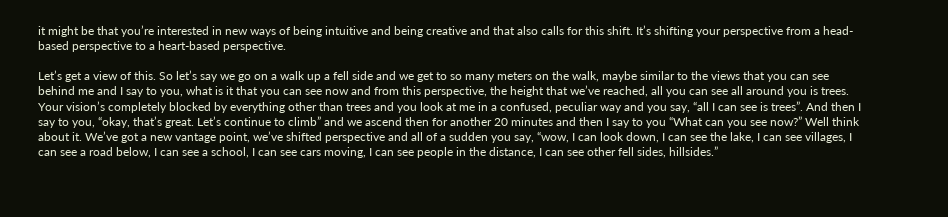it might be that you’re interested in new ways of being intuitive and being creative and that also calls for this shift. It’s shifting your perspective from a head-based perspective to a heart-based perspective.

Let’s get a view of this. So let’s say we go on a walk up a fell side and we get to so many meters on the walk, maybe similar to the views that you can see behind me and I say to you, what is it that you can see now and from this perspective, the height that we’ve reached, all you can see all around you is trees. Your vision’s completely blocked by everything other than trees and you look at me in a confused, peculiar way and you say, “all I can see is trees”. And then I say to you, “okay, that’s great. Let’s continue to climb” and we ascend then for another 20 minutes and then I say to you “What can you see now?” Well think about it. We’ve got a new vantage point, we’ve shifted perspective and all of a sudden you say, “wow, I can look down, I can see the lake, I can see villages, I can see a road below, I can see a school, I can see cars moving, I can see people in the distance, I can see other fell sides, hillsides.”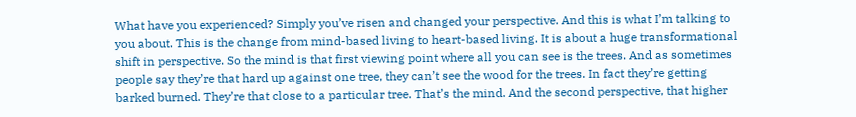What have you experienced? Simply you’ve risen and changed your perspective. And this is what I’m talking to you about. This is the change from mind-based living to heart-based living. It is about a huge transformational shift in perspective. So the mind is that first viewing point where all you can see is the trees. And as sometimes people say they’re that hard up against one tree, they can’t see the wood for the trees. In fact they’re getting barked burned. They’re that close to a particular tree. That’s the mind. And the second perspective, that higher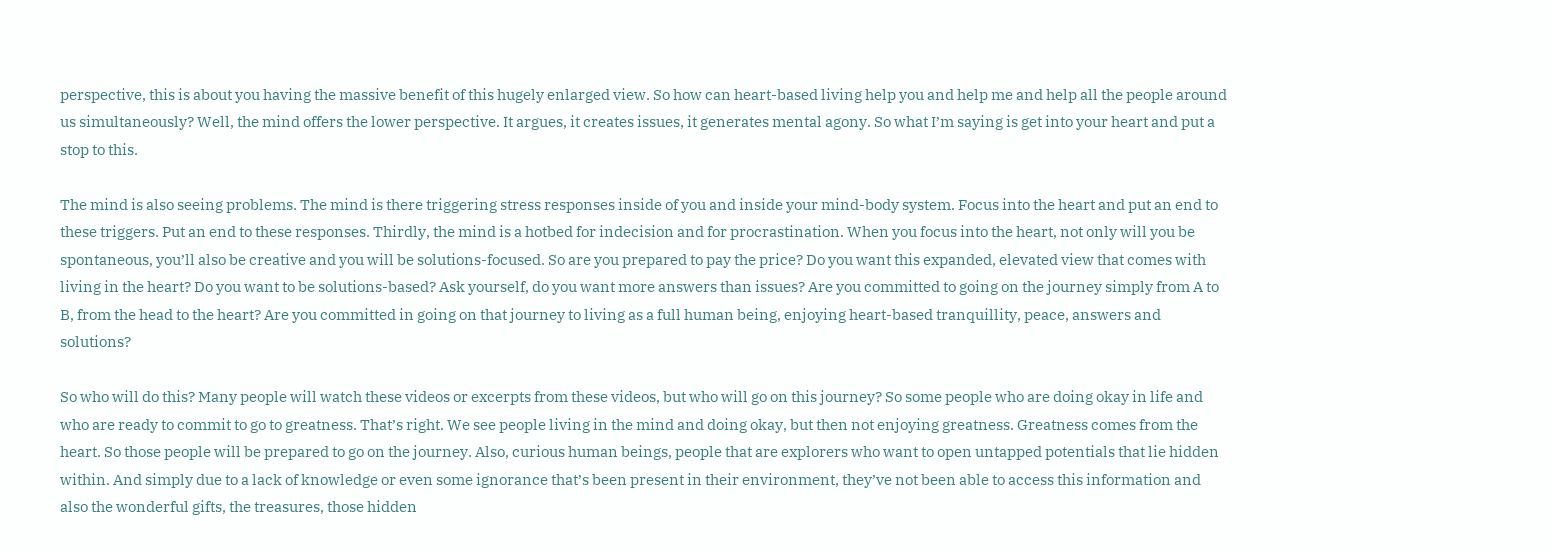perspective, this is about you having the massive benefit of this hugely enlarged view. So how can heart-based living help you and help me and help all the people around us simultaneously? Well, the mind offers the lower perspective. It argues, it creates issues, it generates mental agony. So what I’m saying is get into your heart and put a stop to this.

The mind is also seeing problems. The mind is there triggering stress responses inside of you and inside your mind-body system. Focus into the heart and put an end to these triggers. Put an end to these responses. Thirdly, the mind is a hotbed for indecision and for procrastination. When you focus into the heart, not only will you be spontaneous, you’ll also be creative and you will be solutions-focused. So are you prepared to pay the price? Do you want this expanded, elevated view that comes with living in the heart? Do you want to be solutions-based? Ask yourself, do you want more answers than issues? Are you committed to going on the journey simply from A to B, from the head to the heart? Are you committed in going on that journey to living as a full human being, enjoying heart-based tranquillity, peace, answers and solutions?

So who will do this? Many people will watch these videos or excerpts from these videos, but who will go on this journey? So some people who are doing okay in life and who are ready to commit to go to greatness. That’s right. We see people living in the mind and doing okay, but then not enjoying greatness. Greatness comes from the heart. So those people will be prepared to go on the journey. Also, curious human beings, people that are explorers who want to open untapped potentials that lie hidden within. And simply due to a lack of knowledge or even some ignorance that’s been present in their environment, they’ve not been able to access this information and also the wonderful gifts, the treasures, those hidden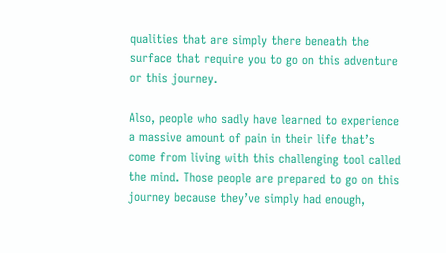qualities that are simply there beneath the surface that require you to go on this adventure or this journey.

Also, people who sadly have learned to experience a massive amount of pain in their life that’s come from living with this challenging tool called the mind. Those people are prepared to go on this journey because they’ve simply had enough,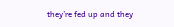they’re fed up and they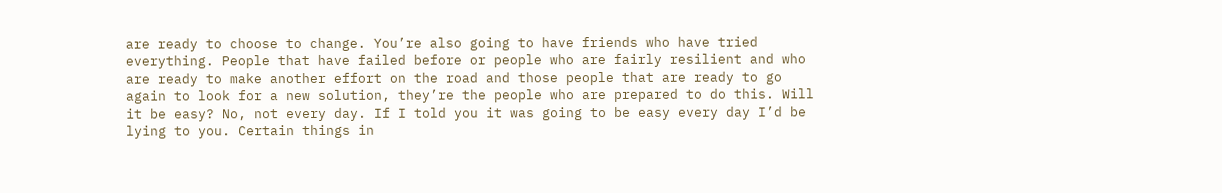are ready to choose to change. You’re also going to have friends who have tried everything. People that have failed before or people who are fairly resilient and who are ready to make another effort on the road and those people that are ready to go again to look for a new solution, they’re the people who are prepared to do this. Will it be easy? No, not every day. If I told you it was going to be easy every day I’d be lying to you. Certain things in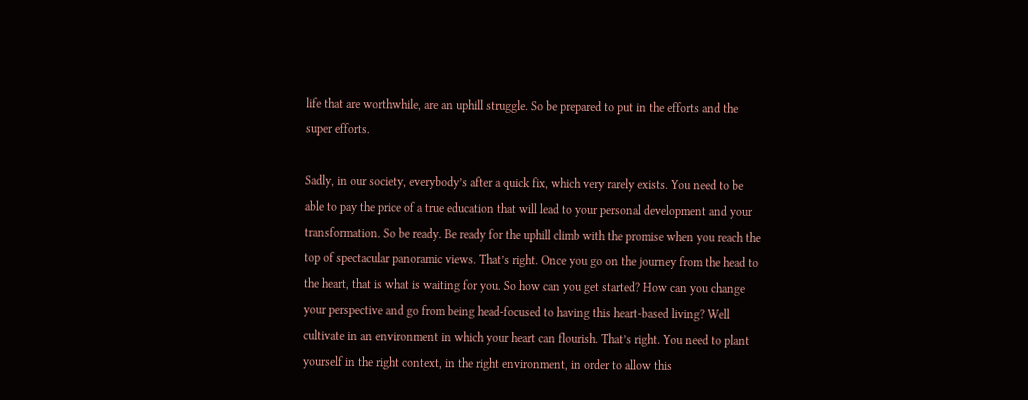life that are worthwhile, are an uphill struggle. So be prepared to put in the efforts and the super efforts.

Sadly, in our society, everybody’s after a quick fix, which very rarely exists. You need to be able to pay the price of a true education that will lead to your personal development and your transformation. So be ready. Be ready for the uphill climb with the promise when you reach the top of spectacular panoramic views. That’s right. Once you go on the journey from the head to the heart, that is what is waiting for you. So how can you get started? How can you change your perspective and go from being head-focused to having this heart-based living? Well cultivate in an environment in which your heart can flourish. That’s right. You need to plant yourself in the right context, in the right environment, in order to allow this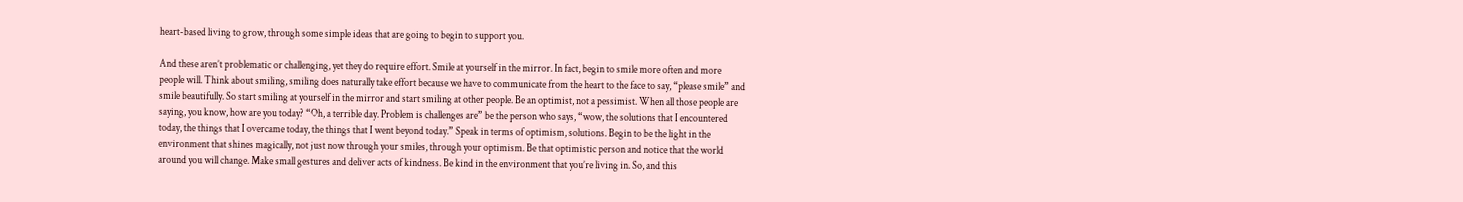heart-based living to grow, through some simple ideas that are going to begin to support you.

And these aren’t problematic or challenging, yet they do require effort. Smile at yourself in the mirror. In fact, begin to smile more often and more people will. Think about smiling, smiling does naturally take effort because we have to communicate from the heart to the face to say, “please smile” and smile beautifully. So start smiling at yourself in the mirror and start smiling at other people. Be an optimist, not a pessimist. When all those people are saying, you know, how are you today? “Oh, a terrible day. Problem is challenges are” be the person who says, “wow, the solutions that I encountered today, the things that I overcame today, the things that I went beyond today.” Speak in terms of optimism, solutions. Begin to be the light in the environment that shines magically, not just now through your smiles, through your optimism. Be that optimistic person and notice that the world around you will change. Make small gestures and deliver acts of kindness. Be kind in the environment that you’re living in. So, and this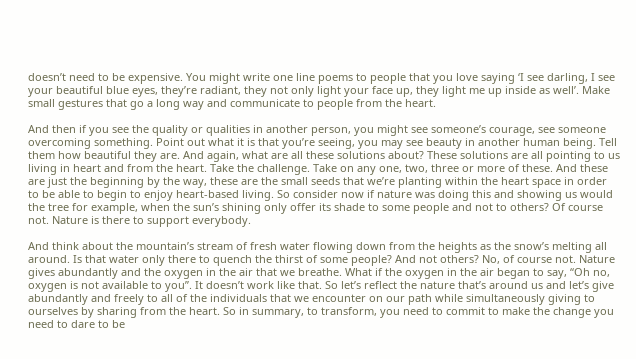doesn’t need to be expensive. You might write one line poems to people that you love saying ‘I see darling, I see your beautiful blue eyes, they’re radiant, they not only light your face up, they light me up inside as well’. Make small gestures that go a long way and communicate to people from the heart.

And then if you see the quality or qualities in another person, you might see someone’s courage, see someone overcoming something. Point out what it is that you’re seeing, you may see beauty in another human being. Tell them how beautiful they are. And again, what are all these solutions about? These solutions are all pointing to us living in heart and from the heart. Take the challenge. Take on any one, two, three or more of these. And these are just the beginning by the way, these are the small seeds that we’re planting within the heart space in order to be able to begin to enjoy heart-based living. So consider now if nature was doing this and showing us would the tree for example, when the sun’s shining only offer its shade to some people and not to others? Of course not. Nature is there to support everybody.

And think about the mountain’s stream of fresh water flowing down from the heights as the snow’s melting all around. Is that water only there to quench the thirst of some people? And not others? No, of course not. Nature gives abundantly and the oxygen in the air that we breathe. What if the oxygen in the air began to say, “Oh no, oxygen is not available to you”. It doesn’t work like that. So let’s reflect the nature that’s around us and let’s give abundantly and freely to all of the individuals that we encounter on our path while simultaneously giving to ourselves by sharing from the heart. So in summary, to transform, you need to commit to make the change you need to dare to be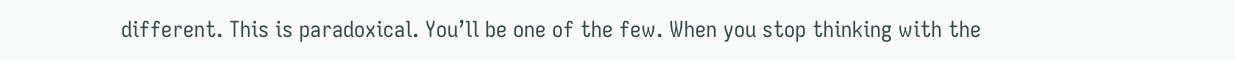different. This is paradoxical. You’ll be one of the few. When you stop thinking with the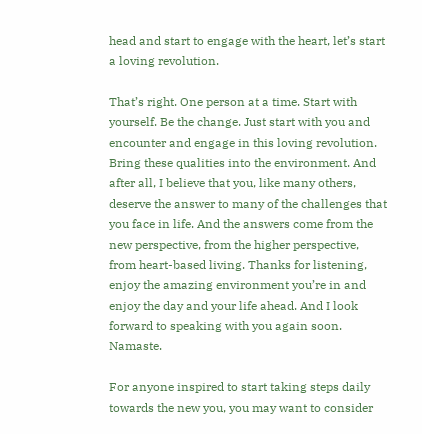head and start to engage with the heart, let’s start a loving revolution.

That’s right. One person at a time. Start with yourself. Be the change. Just start with you and encounter and engage in this loving revolution. Bring these qualities into the environment. And after all, I believe that you, like many others, deserve the answer to many of the challenges that you face in life. And the answers come from the new perspective, from the higher perspective, from heart-based living. Thanks for listening, enjoy the amazing environment you’re in and enjoy the day and your life ahead. And I look forward to speaking with you again soon. Namaste.

For anyone inspired to start taking steps daily towards the new you, you may want to consider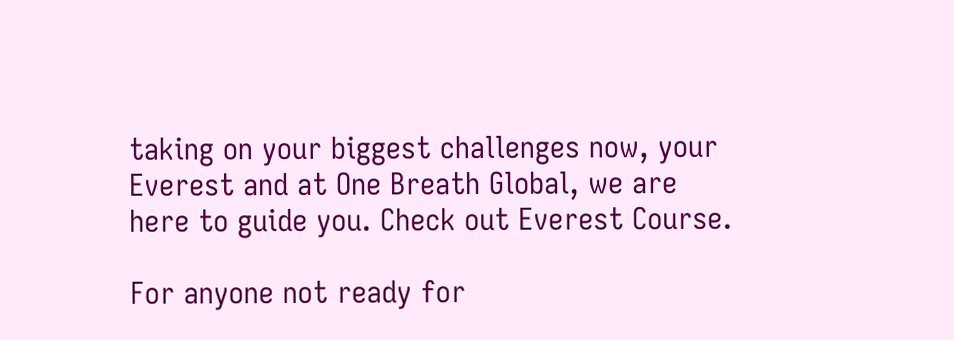taking on your biggest challenges now, your Everest and at One Breath Global, we are here to guide you. Check out Everest Course.

For anyone not ready for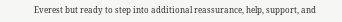Everest but ready to step into additional reassurance, help, support, and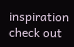inspiration check out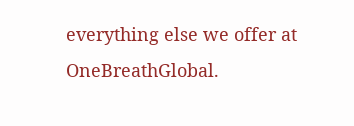everything else we offer at OneBreathGlobal.